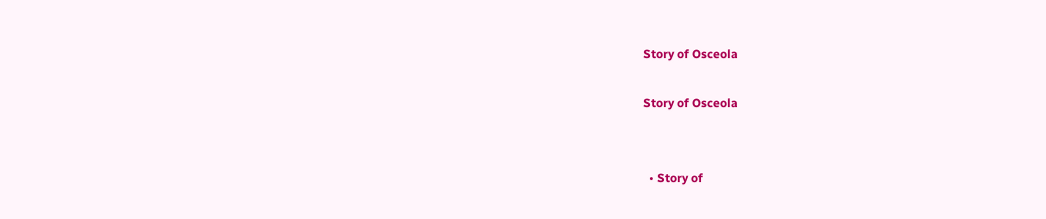Story of Osceola

Story of Osceola


  • Story of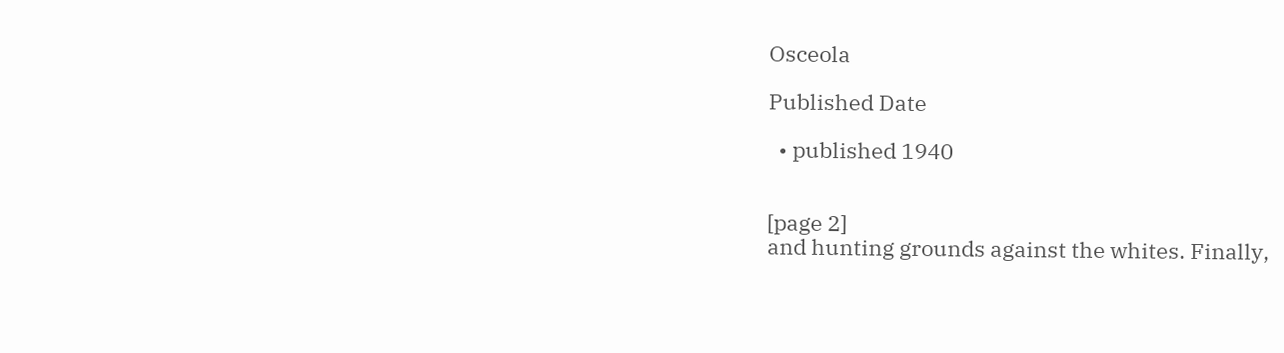Osceola

Published Date

  • published 1940


[page 2]
and hunting grounds against the whites. Finally,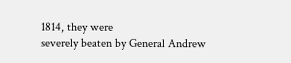1814, they were
severely beaten by General Andrew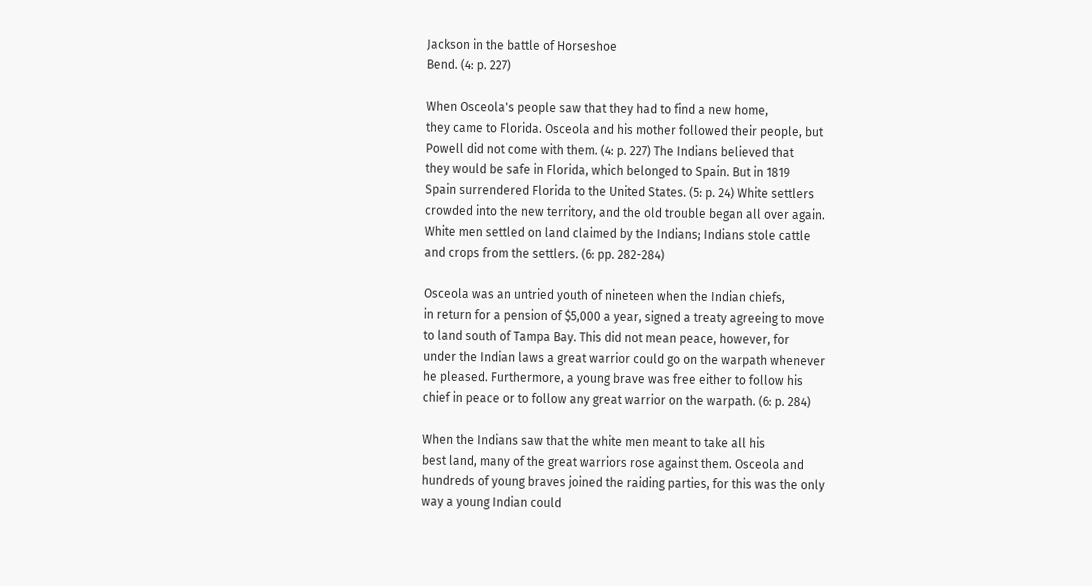Jackson in the battle of Horseshoe
Bend. (4: p. 227)

When Osceola's people saw that they had to find a new home,
they came to Florida. Osceola and his mother followed their people, but
Powell did not come with them. (4: p. 227) The Indians believed that
they would be safe in Florida, which belonged to Spain. But in 1819
Spain surrendered Florida to the United States. (5: p. 24) White settlers
crowded into the new territory, and the old trouble began all over again.
White men settled on land claimed by the Indians; Indians stole cattle
and crops from the settlers. (6: pp. 282-284)

Osceola was an untried youth of nineteen when the Indian chiefs,
in return for a pension of $5,000 a year, signed a treaty agreeing to move
to land south of Tampa Bay. This did not mean peace, however, for
under the Indian laws a great warrior could go on the warpath whenever
he pleased. Furthermore, a young brave was free either to follow his
chief in peace or to follow any great warrior on the warpath. (6: p. 284)

When the Indians saw that the white men meant to take all his
best land, many of the great warriors rose against them. Osceola and
hundreds of young braves joined the raiding parties, for this was the only
way a young Indian could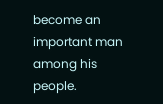become an important man among his people.